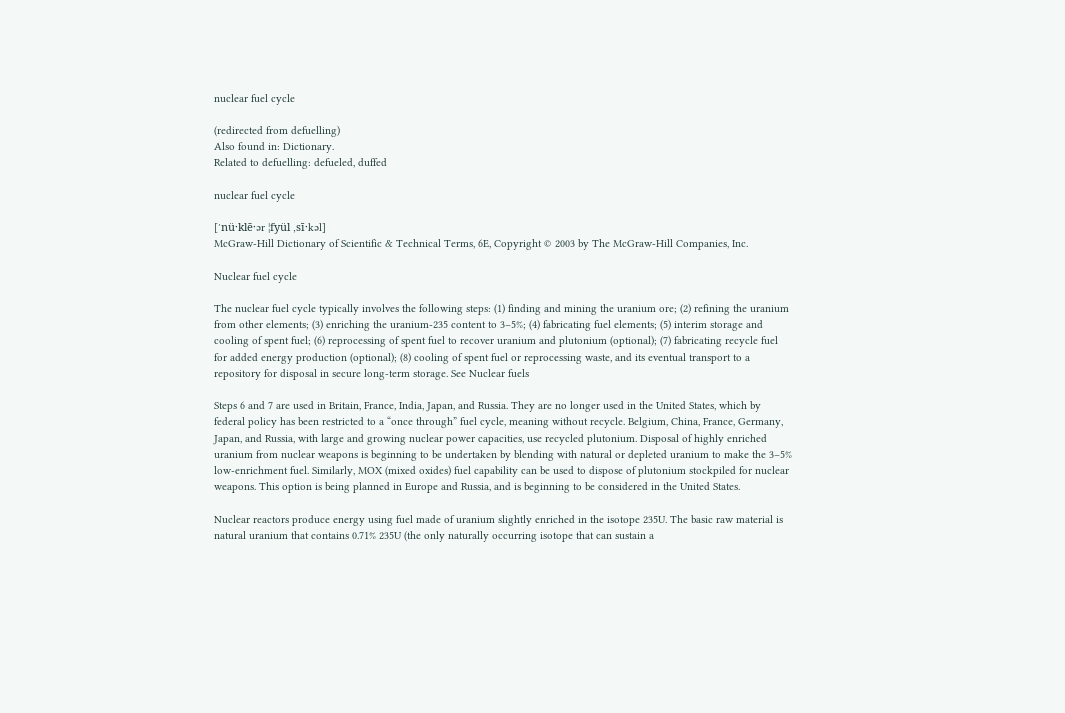nuclear fuel cycle

(redirected from defuelling)
Also found in: Dictionary.
Related to defuelling: defueled, duffed

nuclear fuel cycle

[′nü·klē·ər ¦fyül ‚sī·kəl]
McGraw-Hill Dictionary of Scientific & Technical Terms, 6E, Copyright © 2003 by The McGraw-Hill Companies, Inc.

Nuclear fuel cycle

The nuclear fuel cycle typically involves the following steps: (1) finding and mining the uranium ore; (2) refining the uranium from other elements; (3) enriching the uranium-235 content to 3–5%; (4) fabricating fuel elements; (5) interim storage and cooling of spent fuel; (6) reprocessing of spent fuel to recover uranium and plutonium (optional); (7) fabricating recycle fuel for added energy production (optional); (8) cooling of spent fuel or reprocessing waste, and its eventual transport to a repository for disposal in secure long-term storage. See Nuclear fuels

Steps 6 and 7 are used in Britain, France, India, Japan, and Russia. They are no longer used in the United States, which by federal policy has been restricted to a “once through” fuel cycle, meaning without recycle. Belgium, China, France, Germany, Japan, and Russia, with large and growing nuclear power capacities, use recycled plutonium. Disposal of highly enriched uranium from nuclear weapons is beginning to be undertaken by blending with natural or depleted uranium to make the 3–5% low-enrichment fuel. Similarly, MOX (mixed oxides) fuel capability can be used to dispose of plutonium stockpiled for nuclear weapons. This option is being planned in Europe and Russia, and is beginning to be considered in the United States.

Nuclear reactors produce energy using fuel made of uranium slightly enriched in the isotope 235U. The basic raw material is natural uranium that contains 0.71% 235U (the only naturally occurring isotope that can sustain a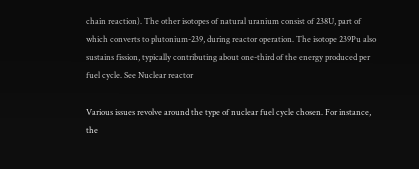chain reaction). The other isotopes of natural uranium consist of 238U, part of which converts to plutonium-239, during reactor operation. The isotope 239Pu also sustains fission, typically contributing about one-third of the energy produced per fuel cycle. See Nuclear reactor

Various issues revolve around the type of nuclear fuel cycle chosen. For instance, the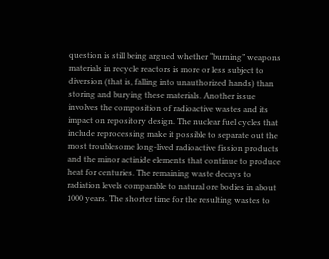question is still being argued whether “burning” weapons materials in recycle reactors is more or less subject to diversion (that is, falling into unauthorized hands) than storing and burying these materials. Another issue involves the composition of radioactive wastes and its impact on repository design. The nuclear fuel cycles that include reprocessing make it possible to separate out the most troublesome long-lived radioactive fission products and the minor actinide elements that continue to produce heat for centuries. The remaining waste decays to radiation levels comparable to natural ore bodies in about 1000 years. The shorter time for the resulting wastes to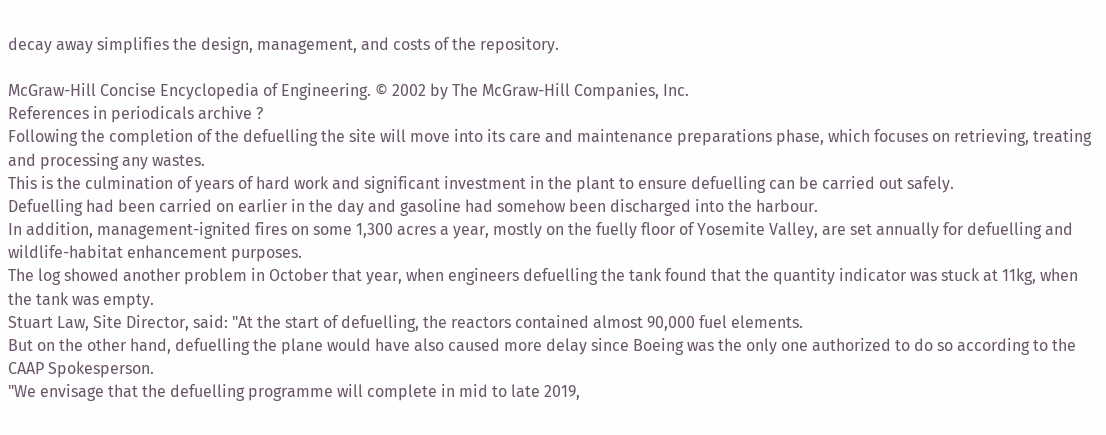decay away simplifies the design, management, and costs of the repository.

McGraw-Hill Concise Encyclopedia of Engineering. © 2002 by The McGraw-Hill Companies, Inc.
References in periodicals archive ?
Following the completion of the defuelling the site will move into its care and maintenance preparations phase, which focuses on retrieving, treating and processing any wastes.
This is the culmination of years of hard work and significant investment in the plant to ensure defuelling can be carried out safely.
Defuelling had been carried on earlier in the day and gasoline had somehow been discharged into the harbour.
In addition, management-ignited fires on some 1,300 acres a year, mostly on the fuelly floor of Yosemite Valley, are set annually for defuelling and wildlife-habitat enhancement purposes.
The log showed another problem in October that year, when engineers defuelling the tank found that the quantity indicator was stuck at 11kg, when the tank was empty.
Stuart Law, Site Director, said: "At the start of defuelling, the reactors contained almost 90,000 fuel elements.
But on the other hand, defuelling the plane would have also caused more delay since Boeing was the only one authorized to do so according to the CAAP Spokesperson.
"We envisage that the defuelling programme will complete in mid to late 2019,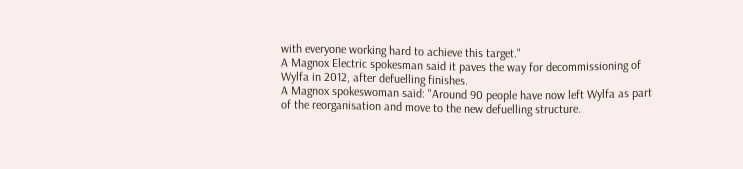with everyone working hard to achieve this target."
A Magnox Electric spokesman said it paves the way for decommissioning of Wylfa in 2012, after defuelling finishes.
A Magnox spokeswoman said: "Around 90 people have now left Wylfa as part of the reorganisation and move to the new defuelling structure.